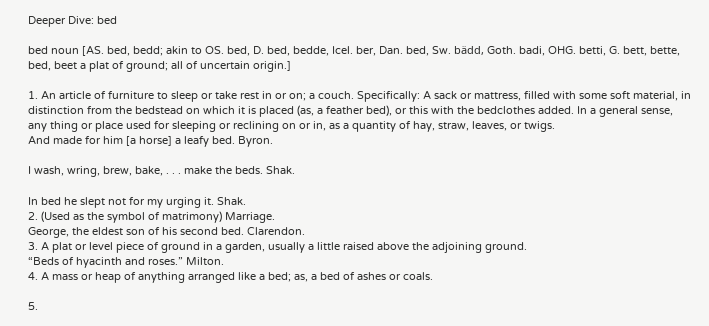Deeper Dive: bed

bed noun [AS. bed, bedd; akin to OS. bed, D. bed, bedde, Icel. ber, Dan. bed, Sw. bädd, Goth. badi, OHG. betti, G. bett, bette, bed, beet a plat of ground; all of uncertain origin.]

1. An article of furniture to sleep or take rest in or on; a couch. Specifically: A sack or mattress, filled with some soft material, in distinction from the bedstead on which it is placed (as, a feather bed), or this with the bedclothes added. In a general sense, any thing or place used for sleeping or reclining on or in, as a quantity of hay, straw, leaves, or twigs.
And made for him [a horse] a leafy bed. Byron.

I wash, wring, brew, bake, . . . make the beds. Shak.

In bed he slept not for my urging it. Shak.
2. (Used as the symbol of matrimony) Marriage.
George, the eldest son of his second bed. Clarendon.
3. A plat or level piece of ground in a garden, usually a little raised above the adjoining ground.
“Beds of hyacinth and roses.” Milton.
4. A mass or heap of anything arranged like a bed; as, a bed of ashes or coals.

5.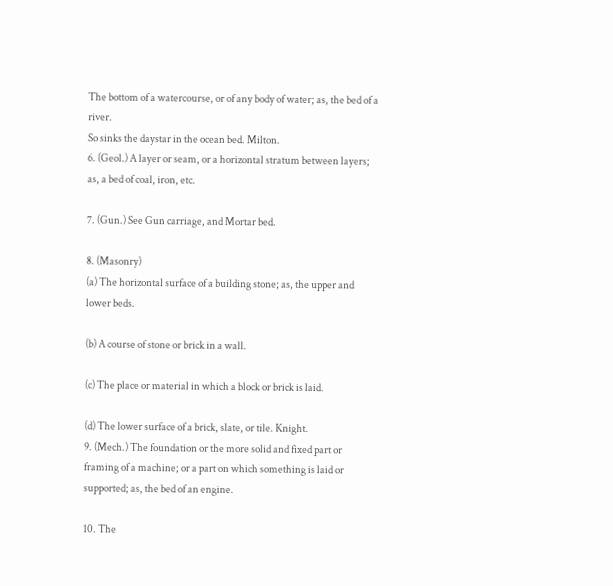The bottom of a watercourse, or of any body of water; as, the bed of a river.
So sinks the daystar in the ocean bed. Milton.
6. (Geol.) A layer or seam, or a horizontal stratum between layers; as, a bed of coal, iron, etc.

7. (Gun.) See Gun carriage, and Mortar bed.

8. (Masonry)
(a) The horizontal surface of a building stone; as, the upper and lower beds.

(b) A course of stone or brick in a wall.

(c) The place or material in which a block or brick is laid.

(d) The lower surface of a brick, slate, or tile. Knight.
9. (Mech.) The foundation or the more solid and fixed part or framing of a machine; or a part on which something is laid or supported; as, the bed of an engine.

10. The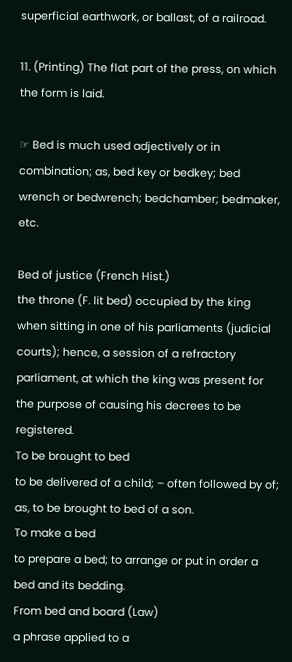superficial earthwork, or ballast, of a railroad.

11. (Printing) The flat part of the press, on which the form is laid.

☞ Bed is much used adjectively or in combination; as, bed key or bedkey; bed wrench or bedwrench; bedchamber; bedmaker, etc.

Bed of justice (French Hist.)
the throne (F. lit bed) occupied by the king when sitting in one of his parliaments (judicial courts); hence, a session of a refractory parliament, at which the king was present for the purpose of causing his decrees to be registered.
To be brought to bed
to be delivered of a child; – often followed by of; as, to be brought to bed of a son.
To make a bed
to prepare a bed; to arrange or put in order a bed and its bedding.
From bed and board (Law)
a phrase applied to a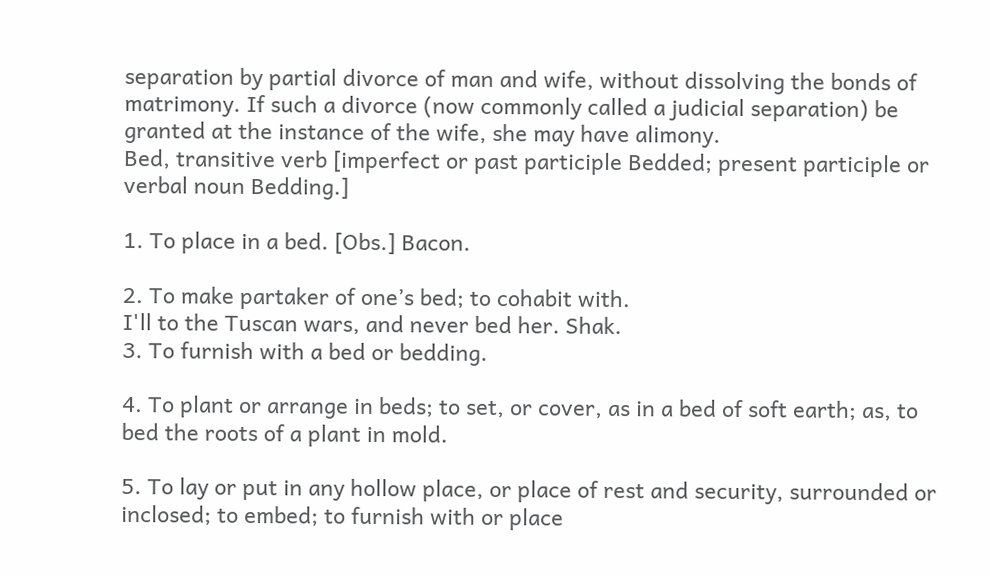separation by partial divorce of man and wife, without dissolving the bonds of matrimony. If such a divorce (now commonly called a judicial separation) be granted at the instance of the wife, she may have alimony.
Bed, transitive verb [imperfect or past participle Bedded; present participle or verbal noun Bedding.]

1. To place in a bed. [Obs.] Bacon.

2. To make partaker of one’s bed; to cohabit with.
I'll to the Tuscan wars, and never bed her. Shak.
3. To furnish with a bed or bedding.

4. To plant or arrange in beds; to set, or cover, as in a bed of soft earth; as, to bed the roots of a plant in mold.

5. To lay or put in any hollow place, or place of rest and security, surrounded or inclosed; to embed; to furnish with or place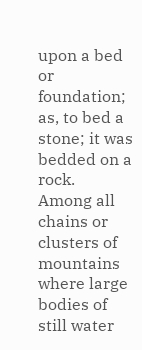upon a bed or foundation; as, to bed a stone; it was bedded on a rock.
Among all chains or clusters of mountains where large bodies of still water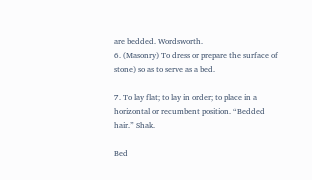are bedded. Wordsworth.
6. (Masonry) To dress or prepare the surface of stone) so as to serve as a bed.

7. To lay flat; to lay in order; to place in a horizontal or recumbent position. “Bedded hair.” Shak.

Bed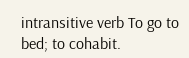intransitive verb To go to bed; to cohabit.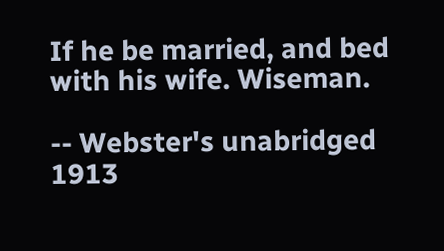If he be married, and bed with his wife. Wiseman.

-- Webster's unabridged 1913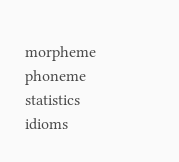morpheme phoneme statistics idioms